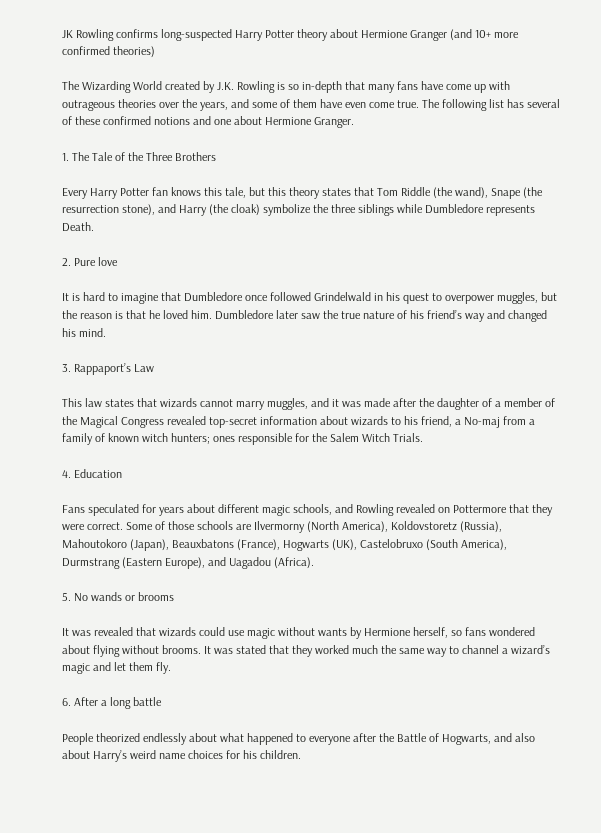JK Rowling confirms long-suspected Harry Potter theory about Hermione Granger (and 10+ more confirmed theories)

The Wizarding World created by J.K. Rowling is so in-depth that many fans have come up with outrageous theories over the years, and some of them have even come true. The following list has several of these confirmed notions and one about Hermione Granger.

1. The Tale of the Three Brothers

Every Harry Potter fan knows this tale, but this theory states that Tom Riddle (the wand), Snape (the resurrection stone), and Harry (the cloak) symbolize the three siblings while Dumbledore represents Death.

2. Pure love

It is hard to imagine that Dumbledore once followed Grindelwald in his quest to overpower muggles, but the reason is that he loved him. Dumbledore later saw the true nature of his friend’s way and changed his mind.

3. Rappaport’s Law

This law states that wizards cannot marry muggles, and it was made after the daughter of a member of the Magical Congress revealed top-secret information about wizards to his friend, a No-maj from a family of known witch hunters; ones responsible for the Salem Witch Trials.

4. Education

Fans speculated for years about different magic schools, and Rowling revealed on Pottermore that they were correct. Some of those schools are Ilvermorny (North America), Koldovstoretz (Russia), Mahoutokoro (Japan), Beauxbatons (France), Hogwarts (UK), Castelobruxo (South America), Durmstrang (Eastern Europe), and Uagadou (Africa).

5. No wands or brooms

It was revealed that wizards could use magic without wants by Hermione herself, so fans wondered about flying without brooms. It was stated that they worked much the same way to channel a wizard’s magic and let them fly.

6. After a long battle

People theorized endlessly about what happened to everyone after the Battle of Hogwarts, and also about Harry’s weird name choices for his children.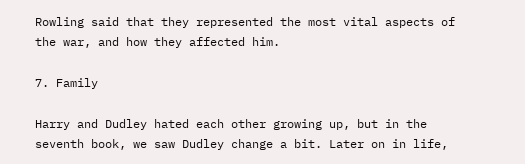Rowling said that they represented the most vital aspects of the war, and how they affected him.

7. Family

Harry and Dudley hated each other growing up, but in the seventh book, we saw Dudley change a bit. Later on in life,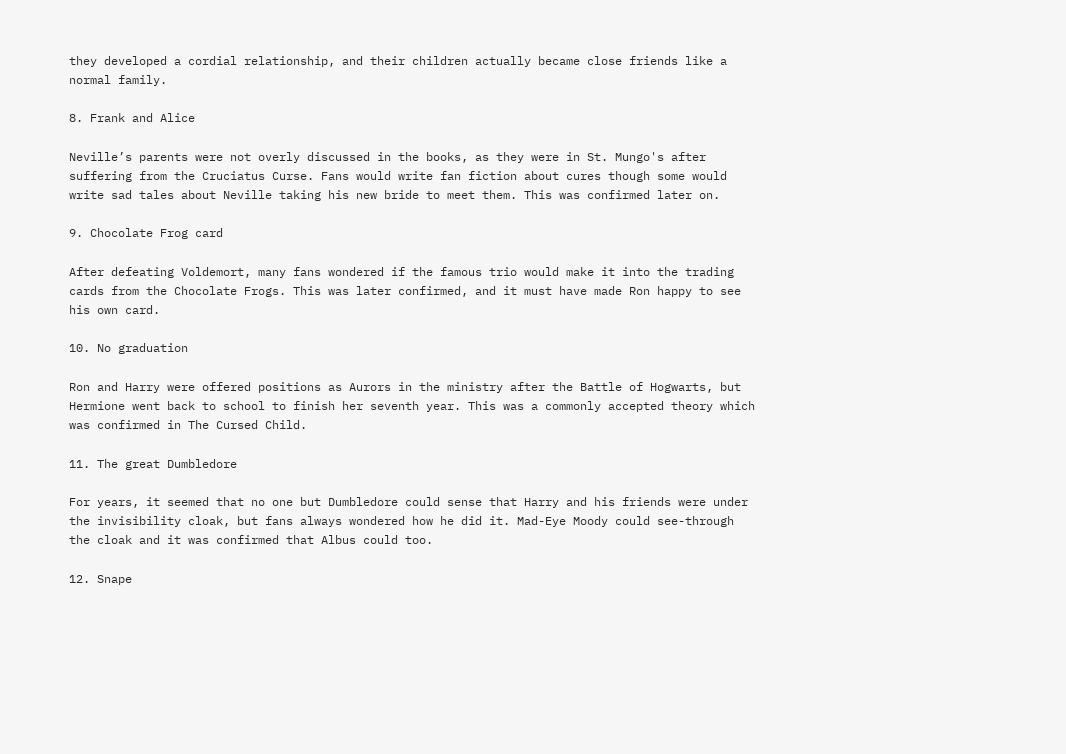they developed a cordial relationship, and their children actually became close friends like a normal family.

8. Frank and Alice

Neville’s parents were not overly discussed in the books, as they were in St. Mungo's after suffering from the Cruciatus Curse. Fans would write fan fiction about cures though some would write sad tales about Neville taking his new bride to meet them. This was confirmed later on.

9. Chocolate Frog card

After defeating Voldemort, many fans wondered if the famous trio would make it into the trading cards from the Chocolate Frogs. This was later confirmed, and it must have made Ron happy to see his own card.

10. No graduation

Ron and Harry were offered positions as Aurors in the ministry after the Battle of Hogwarts, but Hermione went back to school to finish her seventh year. This was a commonly accepted theory which was confirmed in The Cursed Child.

11. The great Dumbledore

For years, it seemed that no one but Dumbledore could sense that Harry and his friends were under the invisibility cloak, but fans always wondered how he did it. Mad-Eye Moody could see-through the cloak and it was confirmed that Albus could too.

12. Snape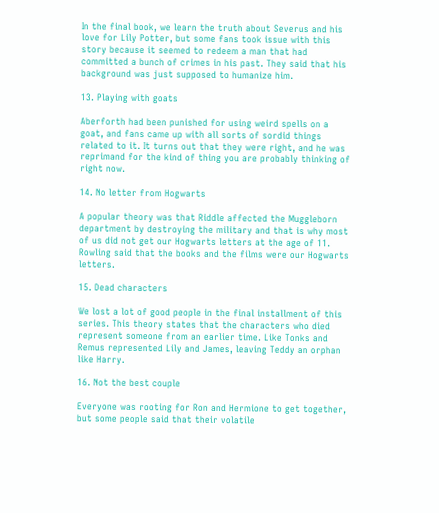In the final book, we learn the truth about Severus and his love for Lily Potter, but some fans took issue with this story because it seemed to redeem a man that had committed a bunch of crimes in his past. They said that his background was just supposed to humanize him.

13. Playing with goats

Aberforth had been punished for using weird spells on a goat, and fans came up with all sorts of sordid things related to it. It turns out that they were right, and he was reprimand for the kind of thing you are probably thinking of right now.

14. No letter from Hogwarts

A popular theory was that Riddle affected the Muggleborn department by destroying the military and that is why most of us did not get our Hogwarts letters at the age of 11. Rowling said that the books and the films were our Hogwarts letters.

15. Dead characters

We lost a lot of good people in the final installment of this series. This theory states that the characters who died represent someone from an earlier time. Like Tonks and Remus represented Lily and James, leaving Teddy an orphan like Harry.

16. Not the best couple

Everyone was rooting for Ron and Hermione to get together, but some people said that their volatile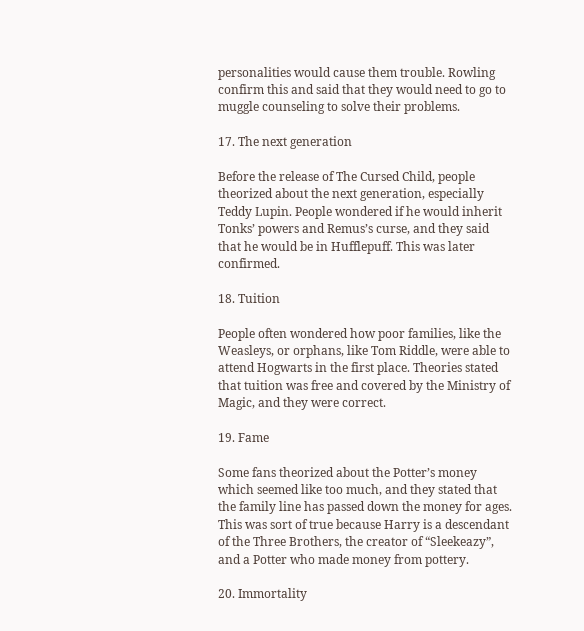personalities would cause them trouble. Rowling confirm this and said that they would need to go to muggle counseling to solve their problems.

17. The next generation

Before the release of The Cursed Child, people theorized about the next generation, especially Teddy Lupin. People wondered if he would inherit Tonks’ powers and Remus’s curse, and they said that he would be in Hufflepuff. This was later confirmed.

18. Tuition

People often wondered how poor families, like the Weasleys, or orphans, like Tom Riddle, were able to attend Hogwarts in the first place. Theories stated that tuition was free and covered by the Ministry of Magic, and they were correct.

19. Fame

Some fans theorized about the Potter’s money which seemed like too much, and they stated that the family line has passed down the money for ages. This was sort of true because Harry is a descendant of the Three Brothers, the creator of “Sleekeazy”, and a Potter who made money from pottery.

20. Immortality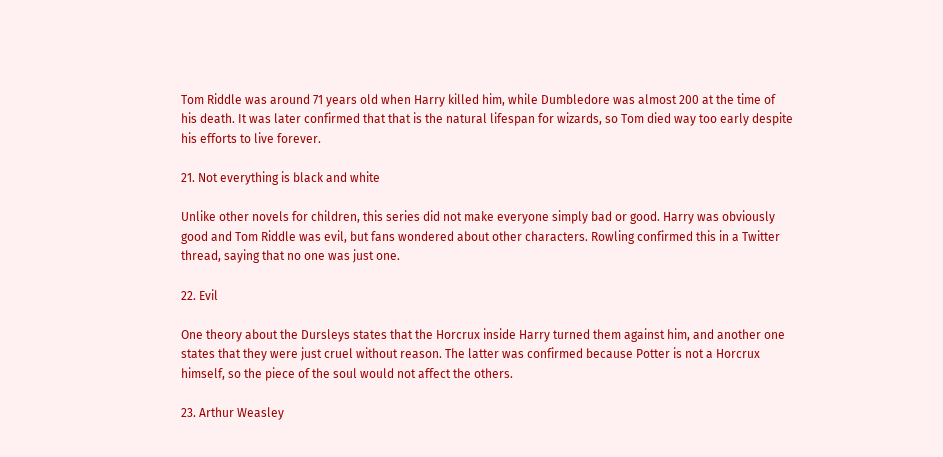Tom Riddle was around 71 years old when Harry killed him, while Dumbledore was almost 200 at the time of his death. It was later confirmed that that is the natural lifespan for wizards, so Tom died way too early despite his efforts to live forever.

21. Not everything is black and white

Unlike other novels for children, this series did not make everyone simply bad or good. Harry was obviously good and Tom Riddle was evil, but fans wondered about other characters. Rowling confirmed this in a Twitter thread, saying that no one was just one.

22. Evil

One theory about the Dursleys states that the Horcrux inside Harry turned them against him, and another one states that they were just cruel without reason. The latter was confirmed because Potter is not a Horcrux himself, so the piece of the soul would not affect the others.

23. Arthur Weasley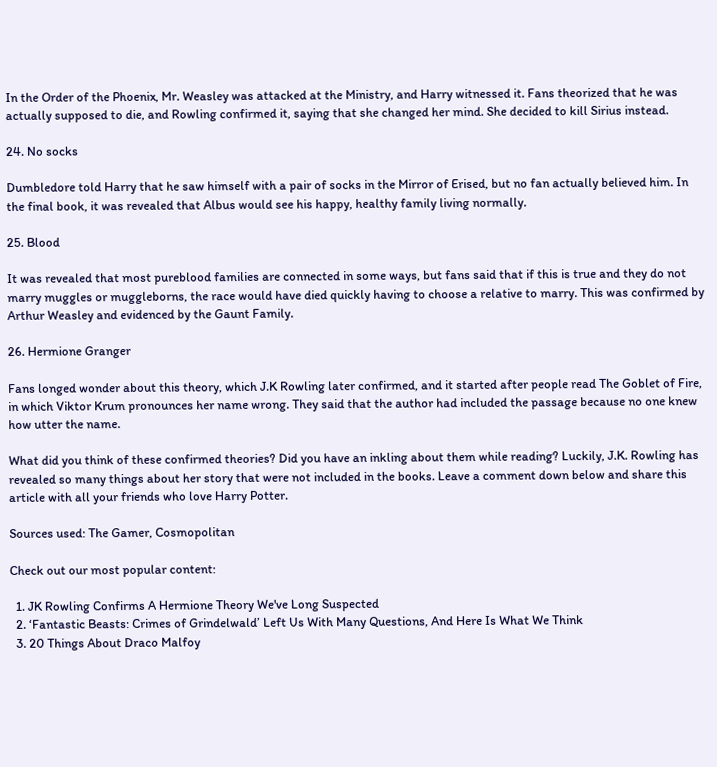In the Order of the Phoenix, Mr. Weasley was attacked at the Ministry, and Harry witnessed it. Fans theorized that he was actually supposed to die, and Rowling confirmed it, saying that she changed her mind. She decided to kill Sirius instead.

24. No socks

Dumbledore told Harry that he saw himself with a pair of socks in the Mirror of Erised, but no fan actually believed him. In the final book, it was revealed that Albus would see his happy, healthy family living normally.

25. Blood

It was revealed that most pureblood families are connected in some ways, but fans said that if this is true and they do not marry muggles or muggleborns, the race would have died quickly having to choose a relative to marry. This was confirmed by Arthur Weasley and evidenced by the Gaunt Family.

26. Hermione Granger

Fans longed wonder about this theory, which J.K Rowling later confirmed, and it started after people read The Goblet of Fire, in which Viktor Krum pronounces her name wrong. They said that the author had included the passage because no one knew how utter the name.

What did you think of these confirmed theories? Did you have an inkling about them while reading? Luckily, J.K. Rowling has revealed so many things about her story that were not included in the books. Leave a comment down below and share this article with all your friends who love Harry Potter.

Sources used: The Gamer, Cosmopolitan

Check out our most popular content:

  1. JK Rowling Confirms A Hermione Theory We've Long Suspected
  2. ‘Fantastic Beasts: Crimes of Grindelwald’ Left Us With Many Questions, And Here Is What We Think
  3. 20 Things About Draco Malfoy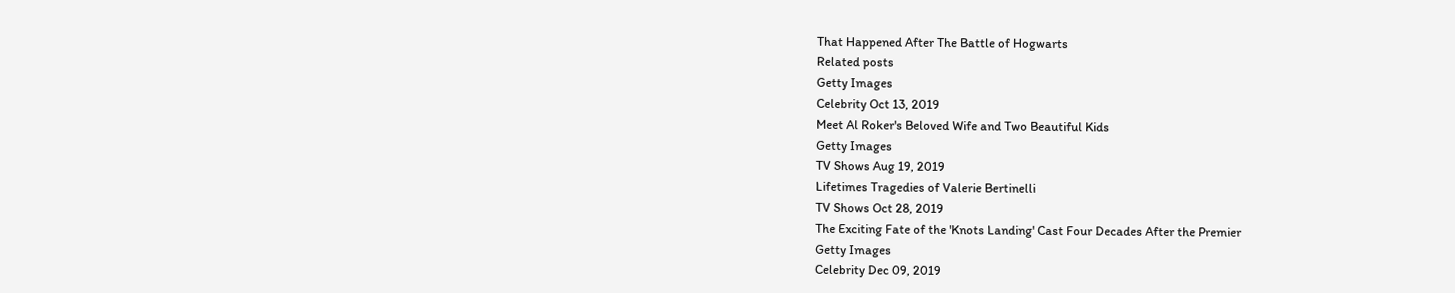That Happened After The Battle of Hogwarts
Related posts
Getty Images
Celebrity Oct 13, 2019
Meet Al Roker's Beloved Wife and Two Beautiful Kids
Getty Images
TV Shows Aug 19, 2019
Lifetimes Tragedies of Valerie Bertinelli
TV Shows Oct 28, 2019
The Exciting Fate of the 'Knots Landing' Cast Four Decades After the Premier
Getty Images
Celebrity Dec 09, 2019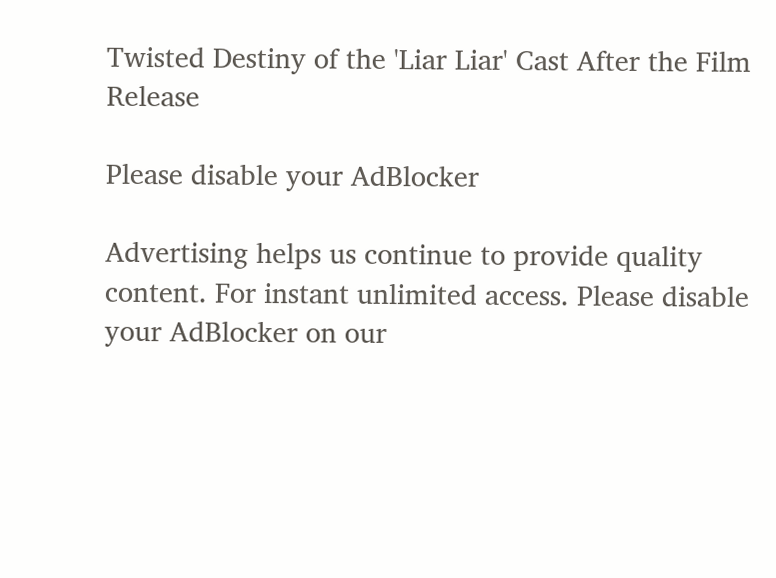Twisted Destiny of the 'Liar Liar' Cast After the Film Release

Please disable your AdBlocker

Advertising helps us continue to provide quality content. For instant unlimited access. Please disable your AdBlocker on our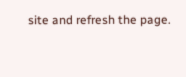site and refresh the page.